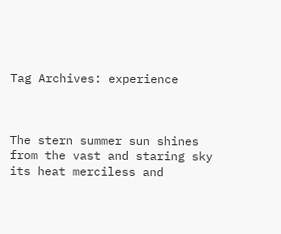Tag Archives: experience



The stern summer sun shines from the vast and staring sky its heat merciless and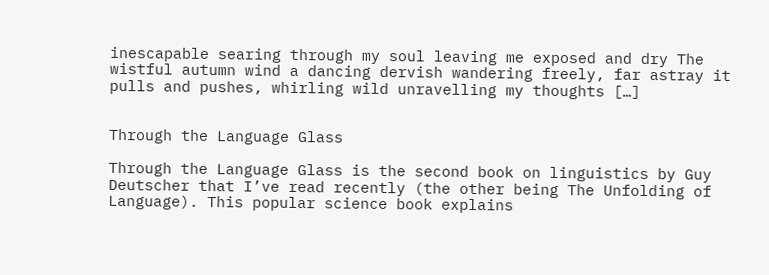inescapable searing through my soul leaving me exposed and dry The wistful autumn wind a dancing dervish wandering freely, far astray it pulls and pushes, whirling wild unravelling my thoughts […]


Through the Language Glass

Through the Language Glass is the second book on linguistics by Guy Deutscher that I’ve read recently (the other being The Unfolding of Language). This popular science book explains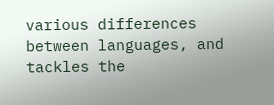various differences between languages, and tackles the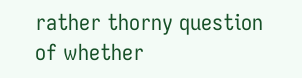rather thorny question of whether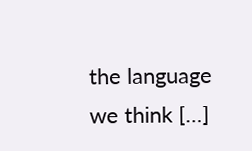the language we think […]